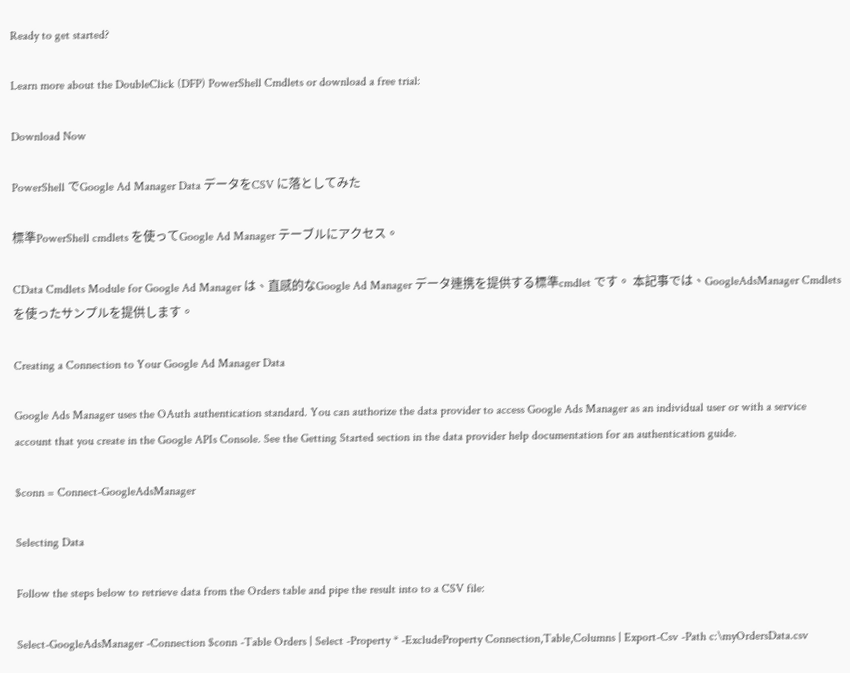Ready to get started?

Learn more about the DoubleClick (DFP) PowerShell Cmdlets or download a free trial:

Download Now

PowerShell でGoogle Ad Manager Data データをCSV に落としてみた

標準PowerShell cmdlets を使ってGoogle Ad Manager テーブルにアクセス。

CData Cmdlets Module for Google Ad Manager は、直感的なGoogle Ad Manager データ連携を提供する標準cmdlet です。 本記事では、GoogleAdsManager Cmdlets を使ったサンプルを提供します。

Creating a Connection to Your Google Ad Manager Data

Google Ads Manager uses the OAuth authentication standard. You can authorize the data provider to access Google Ads Manager as an individual user or with a service account that you create in the Google APIs Console. See the Getting Started section in the data provider help documentation for an authentication guide.

$conn = Connect-GoogleAdsManager

Selecting Data

Follow the steps below to retrieve data from the Orders table and pipe the result into to a CSV file:

Select-GoogleAdsManager -Connection $conn -Table Orders | Select -Property * -ExcludeProperty Connection,Table,Columns | Export-Csv -Path c:\myOrdersData.csv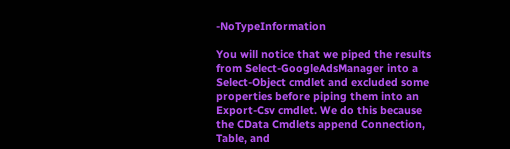-NoTypeInformation

You will notice that we piped the results from Select-GoogleAdsManager into a Select-Object cmdlet and excluded some properties before piping them into an Export-Csv cmdlet. We do this because the CData Cmdlets append Connection, Table, and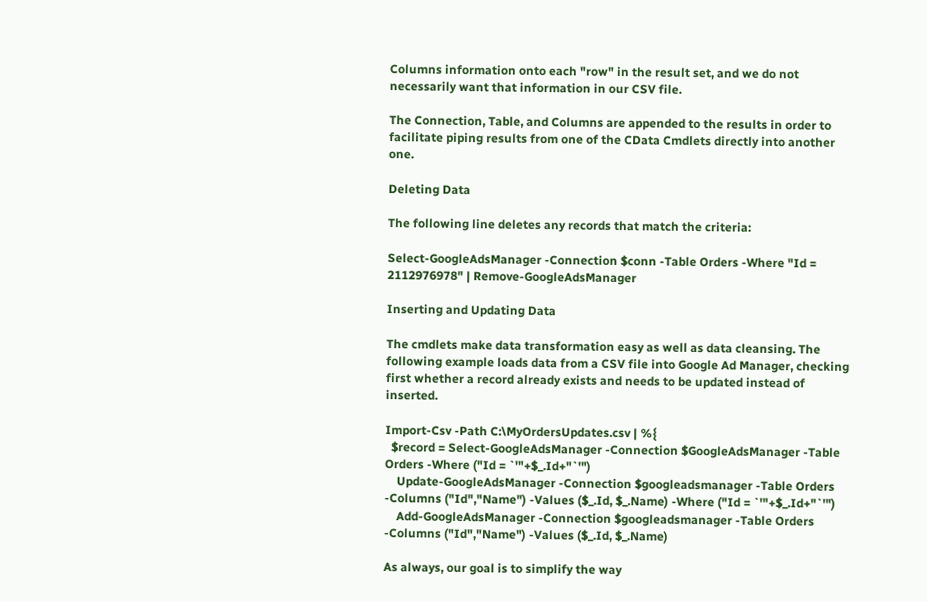Columns information onto each "row" in the result set, and we do not necessarily want that information in our CSV file.

The Connection, Table, and Columns are appended to the results in order to facilitate piping results from one of the CData Cmdlets directly into another one.

Deleting Data

The following line deletes any records that match the criteria:

Select-GoogleAdsManager -Connection $conn -Table Orders -Where "Id = 2112976978" | Remove-GoogleAdsManager

Inserting and Updating Data

The cmdlets make data transformation easy as well as data cleansing. The following example loads data from a CSV file into Google Ad Manager, checking first whether a record already exists and needs to be updated instead of inserted.

Import-Csv -Path C:\MyOrdersUpdates.csv | %{
  $record = Select-GoogleAdsManager -Connection $GoogleAdsManager -Table Orders -Where ("Id = `'"+$_.Id+"`'")
    Update-GoogleAdsManager -Connection $googleadsmanager -Table Orders -Columns ("Id","Name") -Values ($_.Id, $_.Name) -Where ("Id = `'"+$_.Id+"`'")
    Add-GoogleAdsManager -Connection $googleadsmanager -Table Orders -Columns ("Id","Name") -Values ($_.Id, $_.Name)

As always, our goal is to simplify the way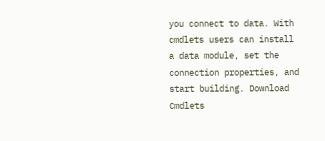you connect to data. With cmdlets users can install a data module, set the connection properties, and start building. Download Cmdlets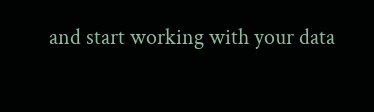and start working with your data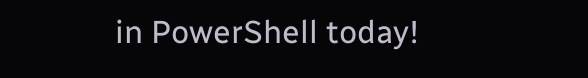in PowerShell today!